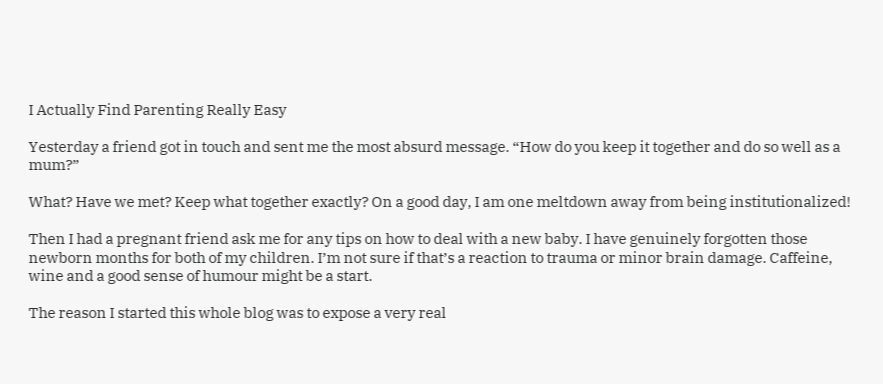I Actually Find Parenting Really Easy

Yesterday a friend got in touch and sent me the most absurd message. “How do you keep it together and do so well as a mum?”

What? Have we met? Keep what together exactly? On a good day, I am one meltdown away from being institutionalized!

Then I had a pregnant friend ask me for any tips on how to deal with a new baby. I have genuinely forgotten those newborn months for both of my children. I’m not sure if that’s a reaction to trauma or minor brain damage. Caffeine, wine and a good sense of humour might be a start.

The reason I started this whole blog was to expose a very real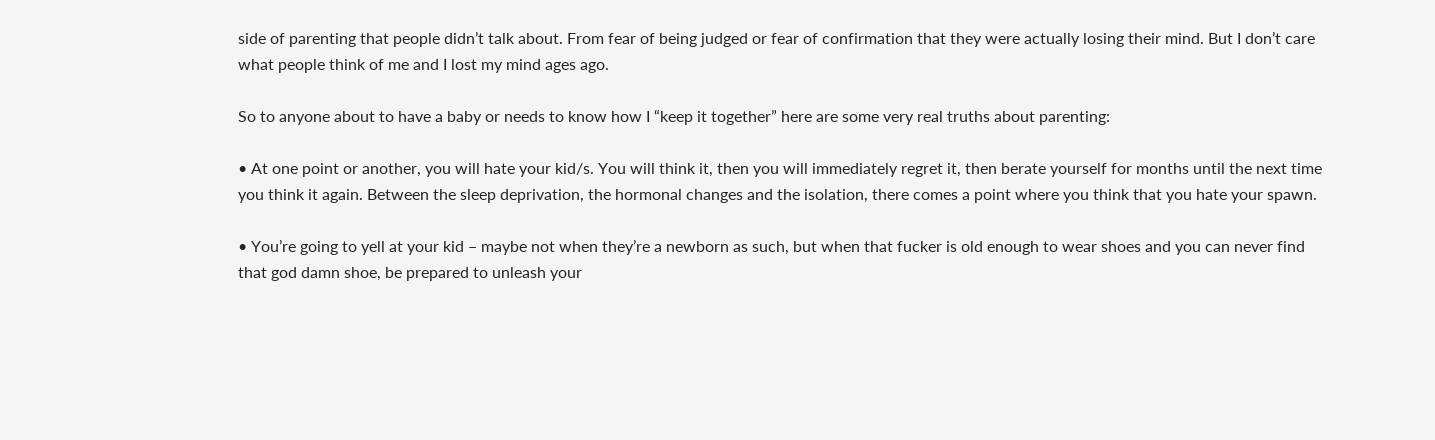side of parenting that people didn’t talk about. From fear of being judged or fear of confirmation that they were actually losing their mind. But I don’t care what people think of me and I lost my mind ages ago.

So to anyone about to have a baby or needs to know how I “keep it together” here are some very real truths about parenting:

• At one point or another, you will hate your kid/s. You will think it, then you will immediately regret it, then berate yourself for months until the next time you think it again. Between the sleep deprivation, the hormonal changes and the isolation, there comes a point where you think that you hate your spawn.

• You’re going to yell at your kid – maybe not when they’re a newborn as such, but when that fucker is old enough to wear shoes and you can never find that god damn shoe, be prepared to unleash your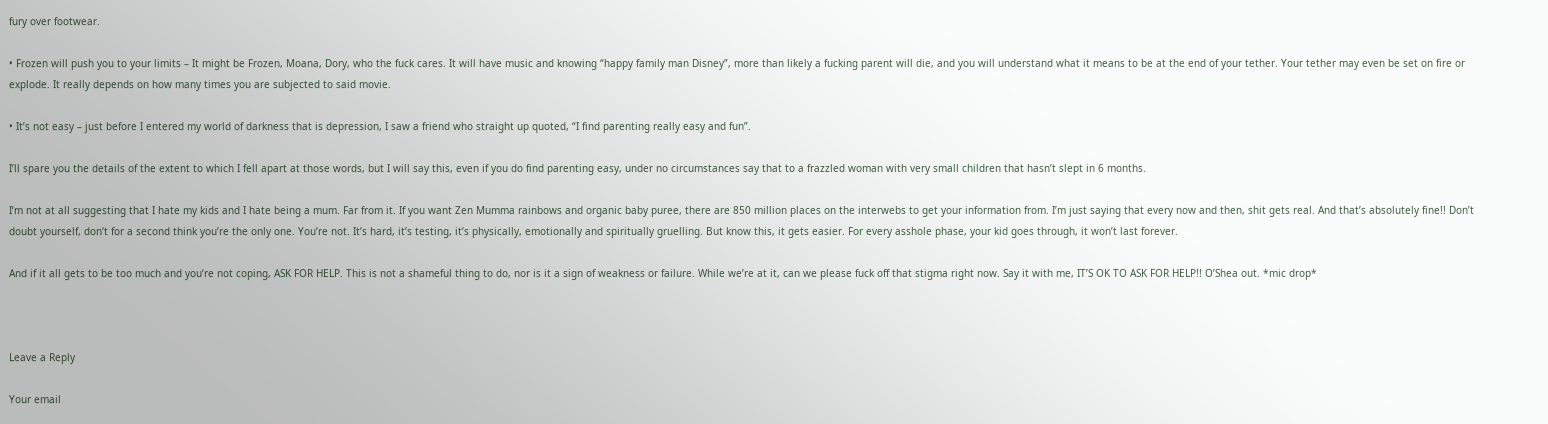fury over footwear.

• Frozen will push you to your limits – It might be Frozen, Moana, Dory, who the fuck cares. It will have music and knowing “happy family man Disney”, more than likely a fucking parent will die, and you will understand what it means to be at the end of your tether. Your tether may even be set on fire or explode. It really depends on how many times you are subjected to said movie.

• It’s not easy – just before I entered my world of darkness that is depression, I saw a friend who straight up quoted, “I find parenting really easy and fun”.

I’ll spare you the details of the extent to which I fell apart at those words, but I will say this, even if you do find parenting easy, under no circumstances say that to a frazzled woman with very small children that hasn’t slept in 6 months.

I’m not at all suggesting that I hate my kids and I hate being a mum. Far from it. If you want Zen Mumma rainbows and organic baby puree, there are 850 million places on the interwebs to get your information from. I’m just saying that every now and then, shit gets real. And that’s absolutely fine!! Don’t doubt yourself, don’t for a second think you’re the only one. You’re not. It’s hard, it’s testing, it’s physically, emotionally and spiritually gruelling. But know this, it gets easier. For every asshole phase, your kid goes through, it won’t last forever.

And if it all gets to be too much and you’re not coping, ASK FOR HELP. This is not a shameful thing to do, nor is it a sign of weakness or failure. While we’re at it, can we please fuck off that stigma right now. Say it with me, IT’S OK TO ASK FOR HELP!! O’Shea out. *mic drop*



Leave a Reply

Your email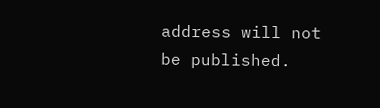address will not be published.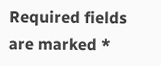Required fields are marked *